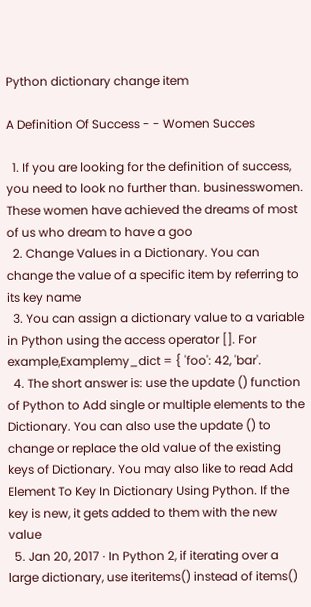Python dictionary change item

A Definition Of Success - - Women Succes

  1. If you are looking for the definition of success, you need to look no further than. businesswomen. These women have achieved the dreams of most of us who dream to have a goo
  2. Change Values in a Dictionary. You can change the value of a specific item by referring to its key name
  3. You can assign a dictionary value to a variable in Python using the access operator []. For example,Examplemy_dict = { 'foo': 42, 'bar'.
  4. The short answer is: use the update () function of Python to Add single or multiple elements to the Dictionary. You can also use the update () to change or replace the old value of the existing keys of Dictionary. You may also like to read Add Element To Key In Dictionary Using Python. If the key is new, it gets added to them with the new value
  5. Jan 20, 2017 · In Python 2, if iterating over a large dictionary, use iteritems() instead of items()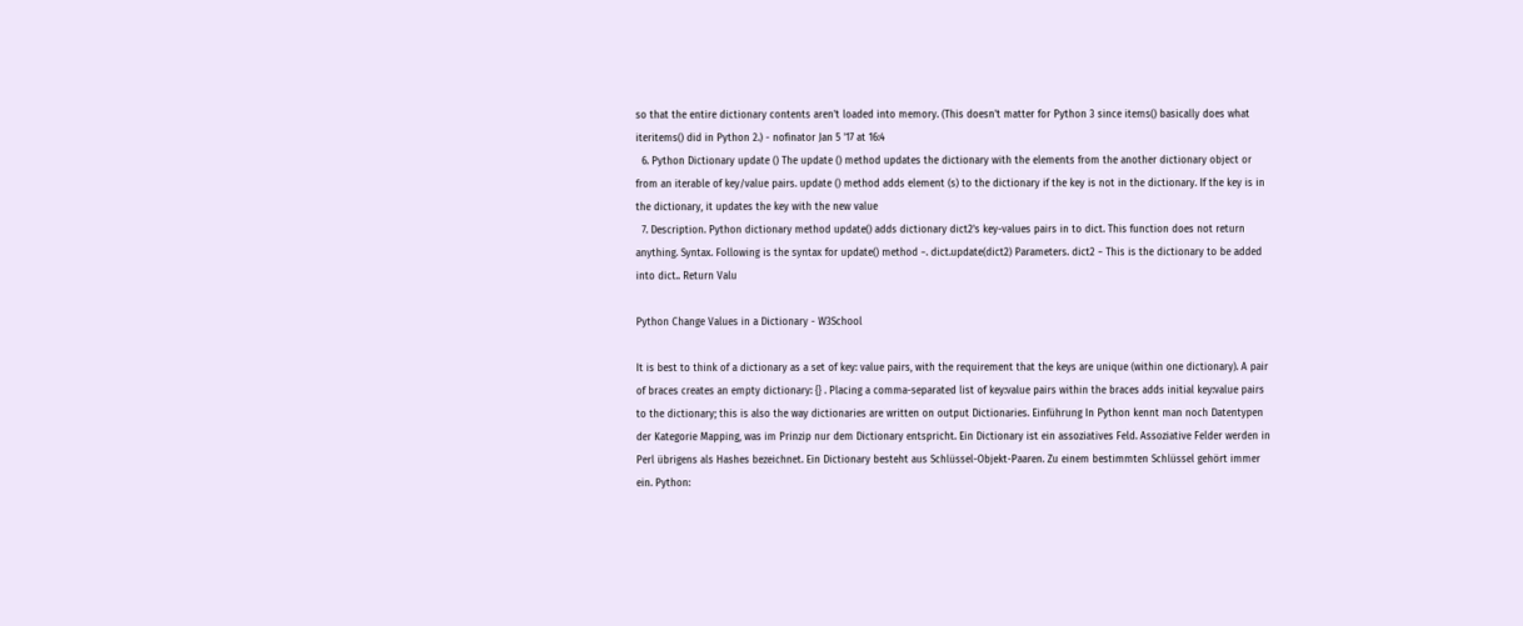so that the entire dictionary contents aren't loaded into memory. (This doesn't matter for Python 3 since items() basically does what iteritems() did in Python 2.) - nofinator Jan 5 '17 at 16:4
  6. Python Dictionary update () The update () method updates the dictionary with the elements from the another dictionary object or from an iterable of key/value pairs. update () method adds element (s) to the dictionary if the key is not in the dictionary. If the key is in the dictionary, it updates the key with the new value
  7. Description. Python dictionary method update() adds dictionary dict2's key-values pairs in to dict. This function does not return anything. Syntax. Following is the syntax for update() method −. dict.update(dict2) Parameters. dict2 − This is the dictionary to be added into dict.. Return Valu

Python Change Values in a Dictionary - W3School

It is best to think of a dictionary as a set of key: value pairs, with the requirement that the keys are unique (within one dictionary). A pair of braces creates an empty dictionary: {} . Placing a comma-separated list of key:value pairs within the braces adds initial key:value pairs to the dictionary; this is also the way dictionaries are written on output Dictionaries. Einführung In Python kennt man noch Datentypen der Kategorie Mapping, was im Prinzip nur dem Dictionary entspricht. Ein Dictionary ist ein assoziatives Feld. Assoziative Felder werden in Perl übrigens als Hashes bezeichnet. Ein Dictionary besteht aus Schlüssel-Objekt-Paaren. Zu einem bestimmten Schlüssel gehört immer ein. Python: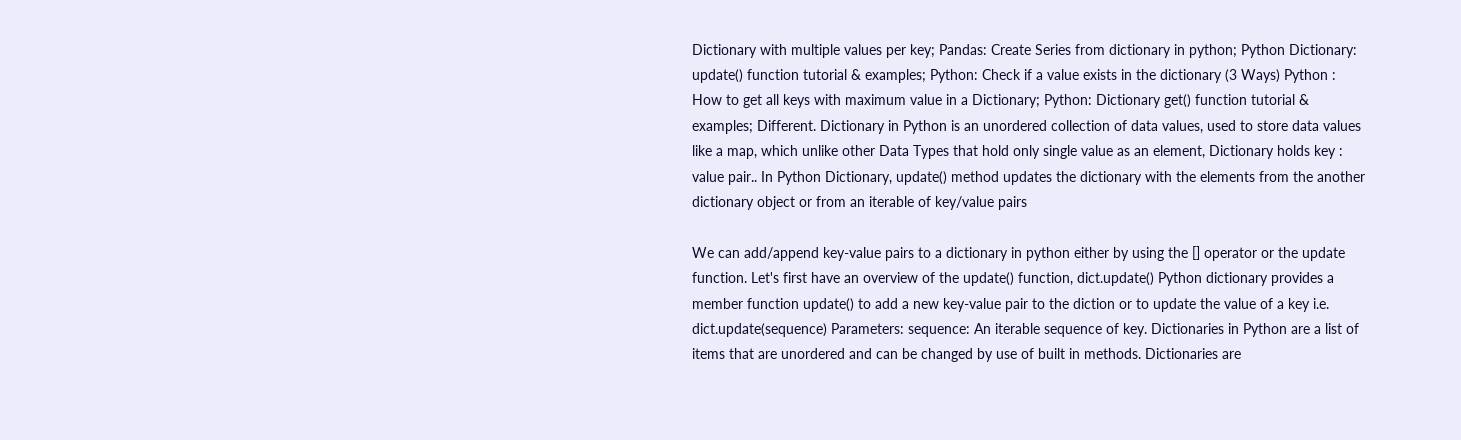Dictionary with multiple values per key; Pandas: Create Series from dictionary in python; Python Dictionary: update() function tutorial & examples; Python: Check if a value exists in the dictionary (3 Ways) Python : How to get all keys with maximum value in a Dictionary; Python: Dictionary get() function tutorial & examples; Different. Dictionary in Python is an unordered collection of data values, used to store data values like a map, which unlike other Data Types that hold only single value as an element, Dictionary holds key : value pair.. In Python Dictionary, update() method updates the dictionary with the elements from the another dictionary object or from an iterable of key/value pairs

We can add/append key-value pairs to a dictionary in python either by using the [] operator or the update function. Let's first have an overview of the update() function, dict.update() Python dictionary provides a member function update() to add a new key-value pair to the diction or to update the value of a key i.e. dict.update(sequence) Parameters: sequence: An iterable sequence of key. Dictionaries in Python are a list of items that are unordered and can be changed by use of built in methods. Dictionaries are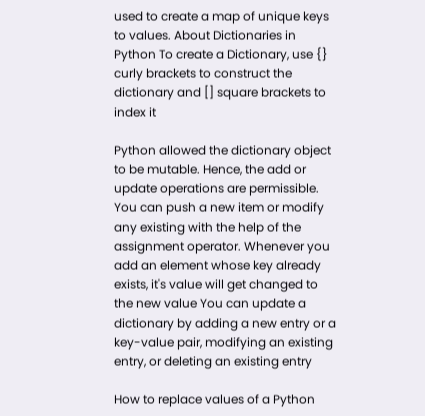used to create a map of unique keys to values. About Dictionaries in Python To create a Dictionary, use {} curly brackets to construct the dictionary and [] square brackets to index it

Python allowed the dictionary object to be mutable. Hence, the add or update operations are permissible. You can push a new item or modify any existing with the help of the assignment operator. Whenever you add an element whose key already exists, it's value will get changed to the new value You can update a dictionary by adding a new entry or a key-value pair, modifying an existing entry, or deleting an existing entry

How to replace values of a Python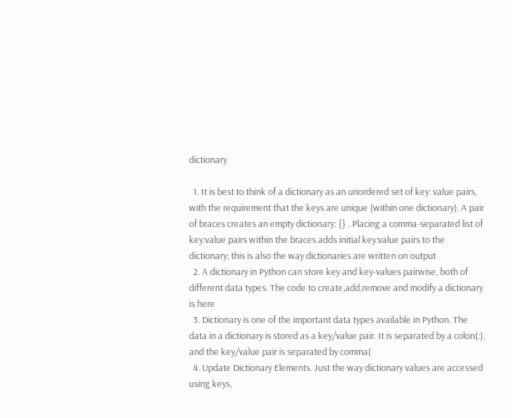dictionary

  1. It is best to think of a dictionary as an unordered set of key: value pairs, with the requirement that the keys are unique (within one dictionary). A pair of braces creates an empty dictionary: {} . Placing a comma-separated list of key:value pairs within the braces adds initial key:value pairs to the dictionary; this is also the way dictionaries are written on output
  2. A dictionary in Python can store key and key-values pairwise, both of different data types. The code to create,add,remove and modify a dictionary is here
  3. Dictionary is one of the important data types available in Python. The data in a dictionary is stored as a key/value pair. It is separated by a colon(:), and the key/value pair is separated by comma(
  4. Update Dictionary Elements. Just the way dictionary values are accessed using keys,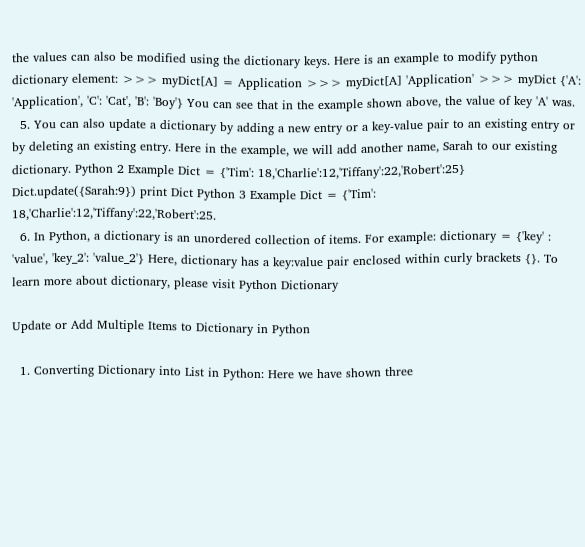the values can also be modified using the dictionary keys. Here is an example to modify python dictionary element: >>> myDict[A] = Application >>> myDict[A] 'Application' >>> myDict {'A': 'Application', 'C': 'Cat', 'B': 'Boy'} You can see that in the example shown above, the value of key 'A' was.
  5. You can also update a dictionary by adding a new entry or a key-value pair to an existing entry or by deleting an existing entry. Here in the example, we will add another name, Sarah to our existing dictionary. Python 2 Example Dict = {'Tim': 18,'Charlie':12,'Tiffany':22,'Robert':25} Dict.update({Sarah:9}) print Dict Python 3 Example Dict = {'Tim': 18,'Charlie':12,'Tiffany':22,'Robert':25.
  6. In Python, a dictionary is an unordered collection of items. For example: dictionary = {'key' : 'value', 'key_2': 'value_2'} Here, dictionary has a key:value pair enclosed within curly brackets {}. To learn more about dictionary, please visit Python Dictionary

Update or Add Multiple Items to Dictionary in Python

  1. Converting Dictionary into List in Python: Here we have shown three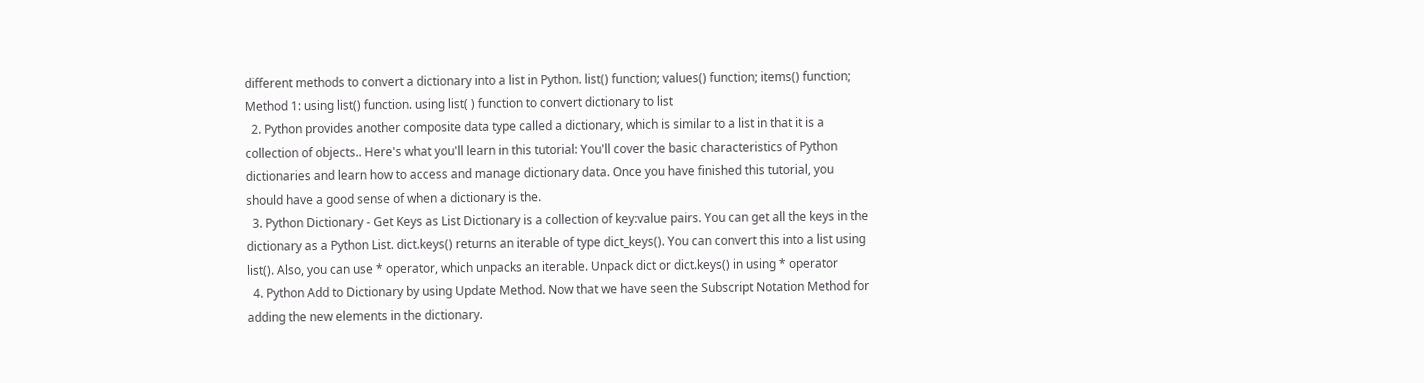different methods to convert a dictionary into a list in Python. list() function; values() function; items() function; Method 1: using list() function. using list( ) function to convert dictionary to list
  2. Python provides another composite data type called a dictionary, which is similar to a list in that it is a collection of objects.. Here's what you'll learn in this tutorial: You'll cover the basic characteristics of Python dictionaries and learn how to access and manage dictionary data. Once you have finished this tutorial, you should have a good sense of when a dictionary is the.
  3. Python Dictionary - Get Keys as List Dictionary is a collection of key:value pairs. You can get all the keys in the dictionary as a Python List. dict.keys() returns an iterable of type dict_keys(). You can convert this into a list using list(). Also, you can use * operator, which unpacks an iterable. Unpack dict or dict.keys() in using * operator
  4. Python Add to Dictionary by using Update Method. Now that we have seen the Subscript Notation Method for adding the new elements in the dictionary.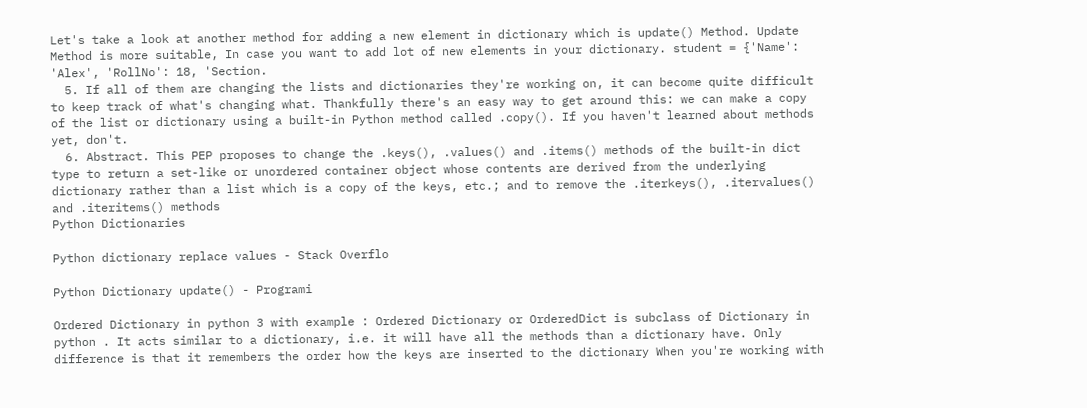Let's take a look at another method for adding a new element in dictionary which is update() Method. Update Method is more suitable, In case you want to add lot of new elements in your dictionary. student = {'Name': 'Alex', 'RollNo': 18, 'Section.
  5. If all of them are changing the lists and dictionaries they're working on, it can become quite difficult to keep track of what's changing what. Thankfully there's an easy way to get around this: we can make a copy of the list or dictionary using a built-in Python method called .copy(). If you haven't learned about methods yet, don't.
  6. Abstract. This PEP proposes to change the .keys(), .values() and .items() methods of the built-in dict type to return a set-like or unordered container object whose contents are derived from the underlying dictionary rather than a list which is a copy of the keys, etc.; and to remove the .iterkeys(), .itervalues() and .iteritems() methods
Python Dictionaries

Python dictionary replace values - Stack Overflo

Python Dictionary update() - Programi

Ordered Dictionary in python 3 with example : Ordered Dictionary or OrderedDict is subclass of Dictionary in python . It acts similar to a dictionary, i.e. it will have all the methods than a dictionary have. Only difference is that it remembers the order how the keys are inserted to the dictionary When you're working with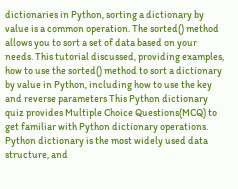dictionaries in Python, sorting a dictionary by value is a common operation. The sorted() method allows you to sort a set of data based on your needs. This tutorial discussed, providing examples, how to use the sorted() method to sort a dictionary by value in Python, including how to use the key and reverse parameters This Python dictionary quiz provides Multiple Choice Questions(MCQ) to get familiar with Python dictionary operations. Python dictionary is the most widely used data structure, and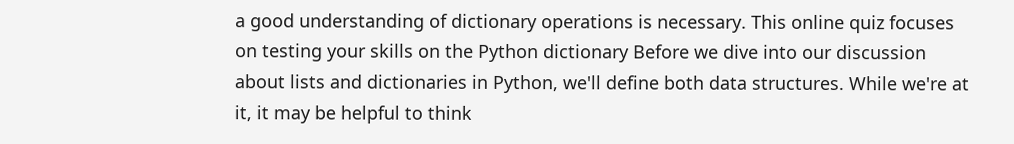a good understanding of dictionary operations is necessary. This online quiz focuses on testing your skills on the Python dictionary Before we dive into our discussion about lists and dictionaries in Python, we'll define both data structures. While we're at it, it may be helpful to think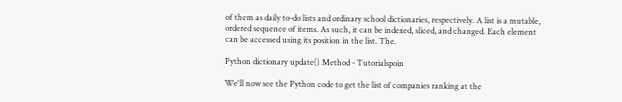of them as daily to-do lists and ordinary school dictionaries, respectively. A list is a mutable, ordered sequence of items. As such, it can be indexed, sliced, and changed. Each element can be accessed using its position in the list. The.

Python dictionary update() Method - Tutorialspoin

We'll now see the Python code to get the list of companies ranking at the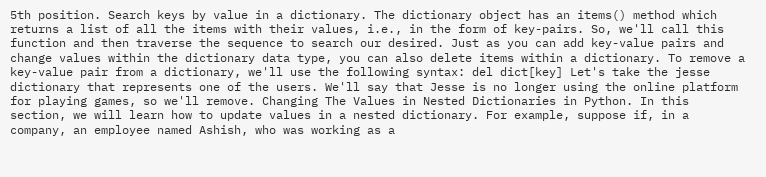5th position. Search keys by value in a dictionary. The dictionary object has an items() method which returns a list of all the items with their values, i.e., in the form of key-pairs. So, we'll call this function and then traverse the sequence to search our desired. Just as you can add key-value pairs and change values within the dictionary data type, you can also delete items within a dictionary. To remove a key-value pair from a dictionary, we'll use the following syntax: del dict[key] Let's take the jesse dictionary that represents one of the users. We'll say that Jesse is no longer using the online platform for playing games, so we'll remove. Changing The Values in Nested Dictionaries in Python. In this section, we will learn how to update values in a nested dictionary. For example, suppose if, in a company, an employee named Ashish, who was working as a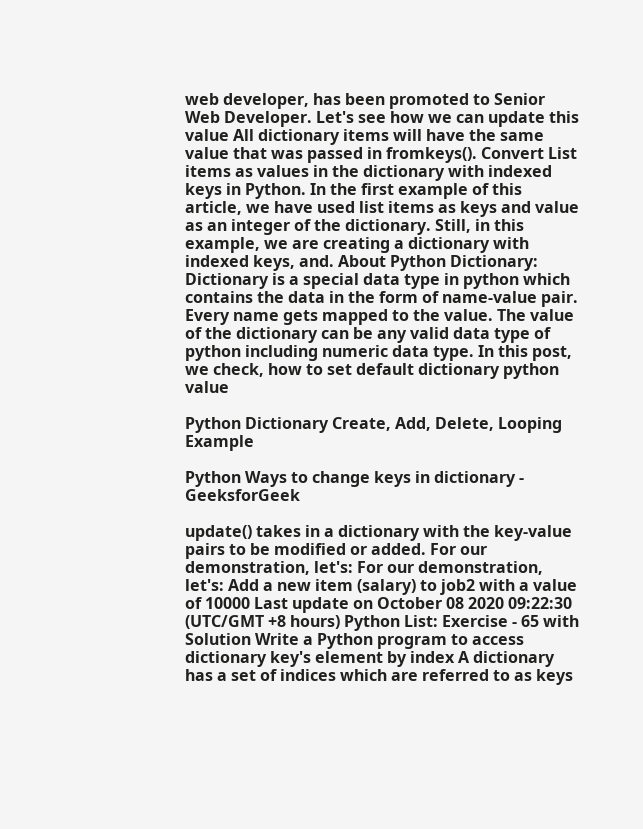web developer, has been promoted to Senior Web Developer. Let's see how we can update this value All dictionary items will have the same value that was passed in fromkeys(). Convert List items as values in the dictionary with indexed keys in Python. In the first example of this article, we have used list items as keys and value as an integer of the dictionary. Still, in this example, we are creating a dictionary with indexed keys, and. About Python Dictionary: Dictionary is a special data type in python which contains the data in the form of name-value pair. Every name gets mapped to the value. The value of the dictionary can be any valid data type of python including numeric data type. In this post, we check, how to set default dictionary python value

Python Dictionary Create, Add, Delete, Looping Example

Python Ways to change keys in dictionary - GeeksforGeek

update() takes in a dictionary with the key-value pairs to be modified or added. For our demonstration, let's: For our demonstration, let's: Add a new item (salary) to job2 with a value of 10000 Last update on October 08 2020 09:22:30 (UTC/GMT +8 hours) Python List: Exercise - 65 with Solution Write a Python program to access dictionary key's element by index A dictionary has a set of indices which are referred to as keys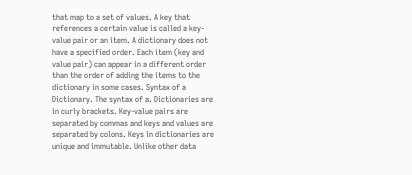that map to a set of values. A key that references a certain value is called a key-value pair or an item. A dictionary does not have a specified order. Each item (key and value pair) can appear in a different order than the order of adding the items to the dictionary in some cases. Syntax of a Dictionary. The syntax of a. Dictionaries are in curly brackets. Key-value pairs are separated by commas and keys and values are separated by colons. Keys in dictionaries are unique and immutable. Unlike other data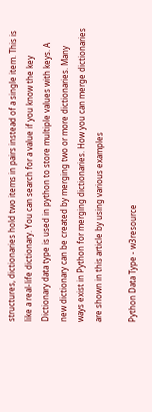structures, dictionaries hold two items in pairs instead of a single item. This is like a real-life dictionary. You can search for a value if you know the key Dictionary data type is used in python to store multiple values with keys. A new dictionary can be created by merging two or more dictionaries. Many ways exist in Python for merging dictionaries. How you can merge dictionaries are shown in this article by using various examples

Python Data Type - w3resource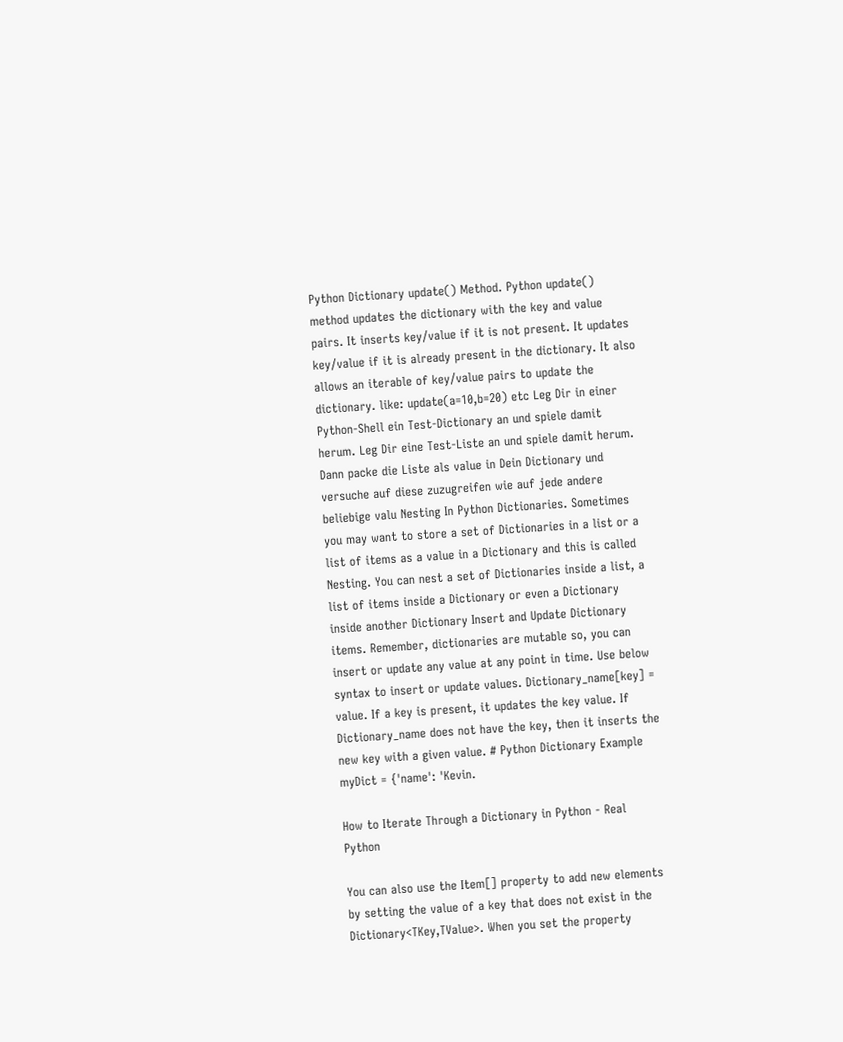Python Dictionary update() Method. Python update() method updates the dictionary with the key and value pairs. It inserts key/value if it is not present. It updates key/value if it is already present in the dictionary. It also allows an iterable of key/value pairs to update the dictionary. like: update(a=10,b=20) etc Leg Dir in einer Python-Shell ein Test-Dictionary an und spiele damit herum. Leg Dir eine Test-Liste an und spiele damit herum. Dann packe die Liste als value in Dein Dictionary und versuche auf diese zuzugreifen wie auf jede andere beliebige valu Nesting In Python Dictionaries. Sometimes you may want to store a set of Dictionaries in a list or a list of items as a value in a Dictionary and this is called Nesting. You can nest a set of Dictionaries inside a list, a list of items inside a Dictionary or even a Dictionary inside another Dictionary Insert and Update Dictionary items. Remember, dictionaries are mutable so, you can insert or update any value at any point in time. Use below syntax to insert or update values. Dictionary_name[key] = value. If a key is present, it updates the key value. If Dictionary_name does not have the key, then it inserts the new key with a given value. # Python Dictionary Example myDict = {'name': 'Kevin.

How to Iterate Through a Dictionary in Python - Real Python

You can also use the Item[] property to add new elements by setting the value of a key that does not exist in the Dictionary<TKey,TValue>. When you set the property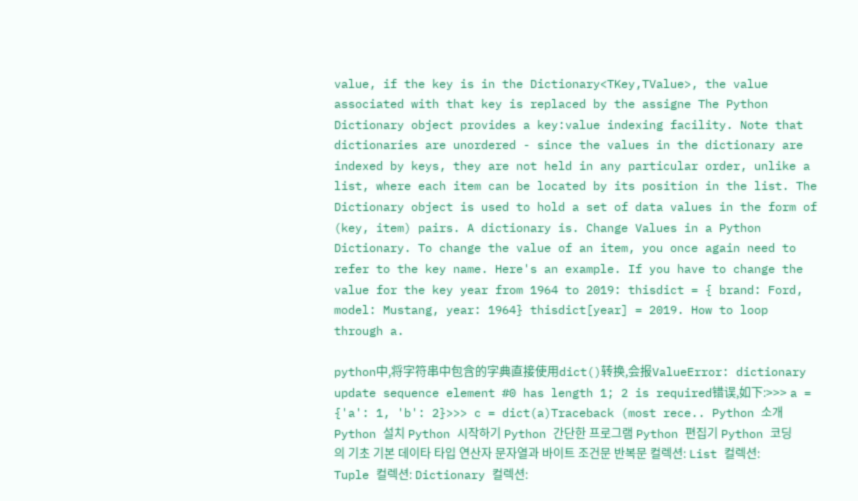value, if the key is in the Dictionary<TKey,TValue>, the value associated with that key is replaced by the assigne The Python Dictionary object provides a key:value indexing facility. Note that dictionaries are unordered - since the values in the dictionary are indexed by keys, they are not held in any particular order, unlike a list, where each item can be located by its position in the list. The Dictionary object is used to hold a set of data values in the form of (key, item) pairs. A dictionary is. Change Values in a Python Dictionary. To change the value of an item, you once again need to refer to the key name. Here's an example. If you have to change the value for the key year from 1964 to 2019: thisdict = { brand: Ford, model: Mustang, year: 1964} thisdict[year] = 2019. How to loop through a.

python中,将字符串中包含的字典直接使用dict()转换,会报ValueError: dictionary update sequence element #0 has length 1; 2 is required错误,如下:>>> a = {'a': 1, 'b': 2}>>> c = dict(a)Traceback (most rece.. Python 소개 Python 설치 Python 시작하기 Python 간단한 프로그램 Python 편집기 Python 코딩의 기초 기본 데이타 타입 연산자 문자열과 바이트 조건문 반복문 컬렉션: List 컬렉션: Tuple 컬렉션: Dictionary 컬렉션: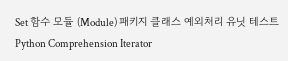Set 함수 모듈 (Module) 패키지 클래스 예외처리 유닛 테스트 Python Comprehension Iterator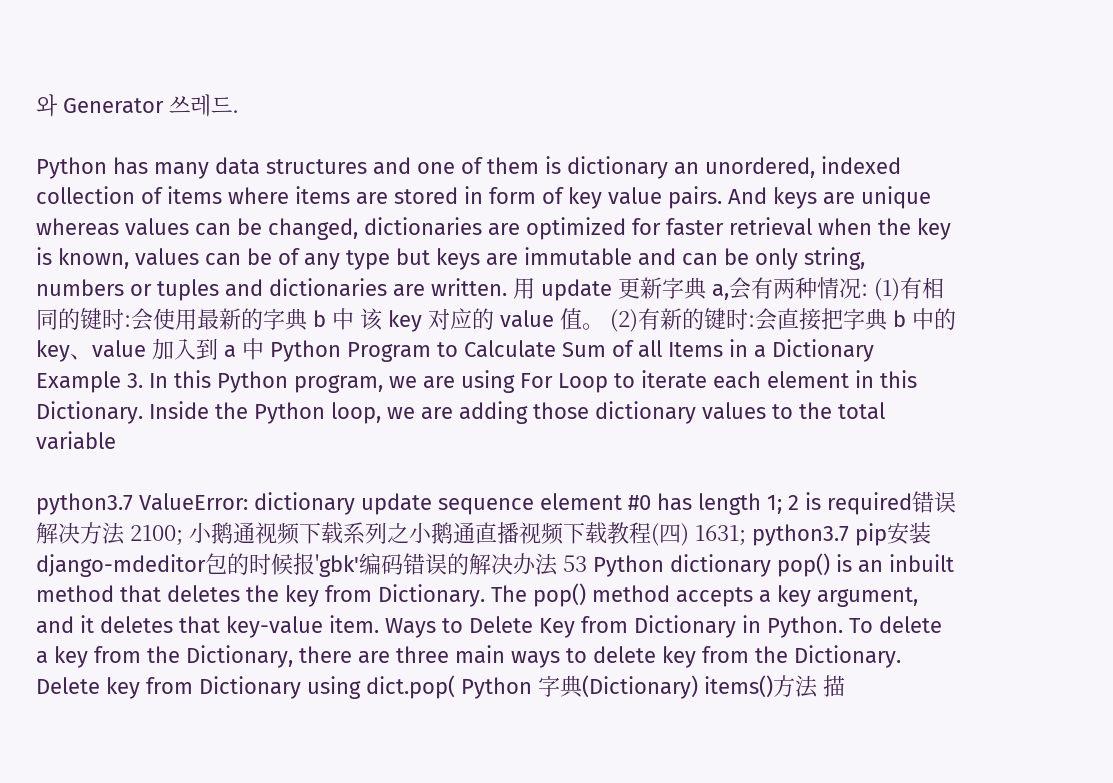와 Generator 쓰레드.

Python has many data structures and one of them is dictionary an unordered, indexed collection of items where items are stored in form of key value pairs. And keys are unique whereas values can be changed, dictionaries are optimized for faster retrieval when the key is known, values can be of any type but keys are immutable and can be only string, numbers or tuples and dictionaries are written. 用 update 更新字典 a,会有两种情况: (1)有相同的键时:会使用最新的字典 b 中 该 key 对应的 value 值。 (2)有新的键时:会直接把字典 b 中的 key、value 加入到 a 中 Python Program to Calculate Sum of all Items in a Dictionary Example 3. In this Python program, we are using For Loop to iterate each element in this Dictionary. Inside the Python loop, we are adding those dictionary values to the total variable

python3.7 ValueError: dictionary update sequence element #0 has length 1; 2 is required错误解决方法 2100; 小鹅通视频下载系列之小鹅通直播视频下载教程(四) 1631; python3.7 pip安装django-mdeditor包的时候报'gbk'编码错误的解决办法 53 Python dictionary pop() is an inbuilt method that deletes the key from Dictionary. The pop() method accepts a key argument, and it deletes that key-value item. Ways to Delete Key from Dictionary in Python. To delete a key from the Dictionary, there are three main ways to delete key from the Dictionary. Delete key from Dictionary using dict.pop( Python 字典(Dictionary) items()方法 描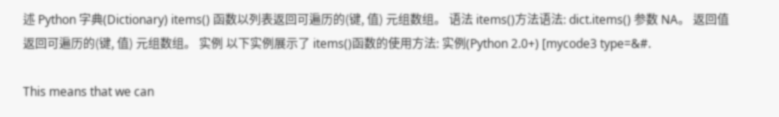述 Python 字典(Dictionary) items() 函数以列表返回可遍历的(键, 值) 元组数组。 语法 items()方法语法: dict.items() 参数 NA。 返回值 返回可遍历的(键, 值) 元组数组。 实例 以下实例展示了 items()函数的使用方法: 实例(Python 2.0+) [mycode3 type=&#.

This means that we can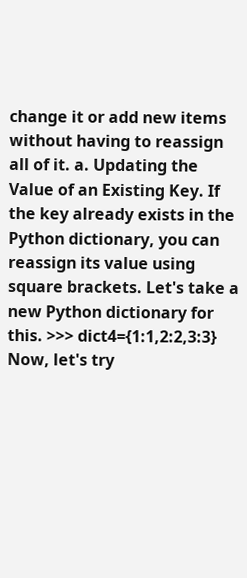change it or add new items without having to reassign all of it. a. Updating the Value of an Existing Key. If the key already exists in the Python dictionary, you can reassign its value using square brackets. Let's take a new Python dictionary for this. >>> dict4={1:1,2:2,3:3} Now, let's try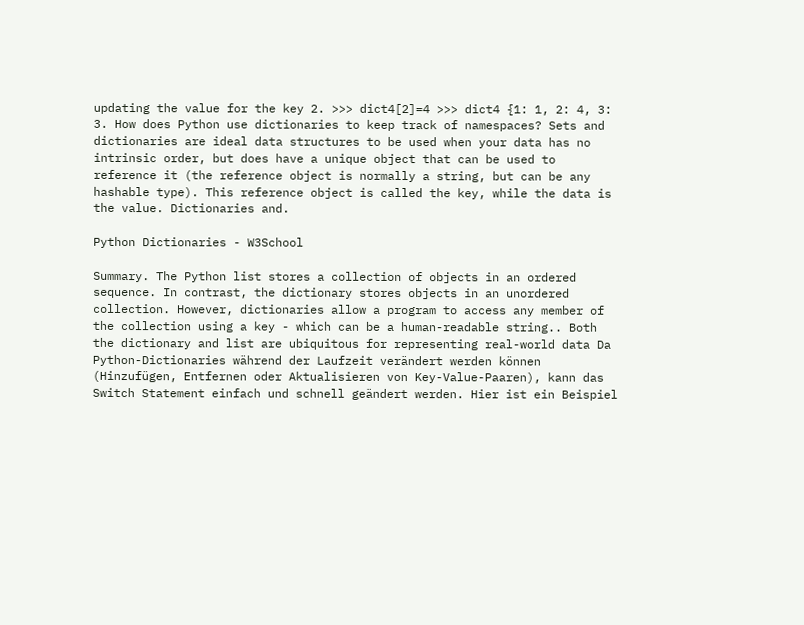updating the value for the key 2. >>> dict4[2]=4 >>> dict4 {1: 1, 2: 4, 3: 3. How does Python use dictionaries to keep track of namespaces? Sets and dictionaries are ideal data structures to be used when your data has no intrinsic order, but does have a unique object that can be used to reference it (the reference object is normally a string, but can be any hashable type). This reference object is called the key, while the data is the value. Dictionaries and.

Python Dictionaries - W3School

Summary. The Python list stores a collection of objects in an ordered sequence. In contrast, the dictionary stores objects in an unordered collection. However, dictionaries allow a program to access any member of the collection using a key - which can be a human-readable string.. Both the dictionary and list are ubiquitous for representing real-world data Da Python-Dictionaries während der Laufzeit verändert werden können (Hinzufügen, Entfernen oder Aktualisieren von Key-Value-Paaren), kann das Switch Statement einfach und schnell geändert werden. Hier ist ein Beispiel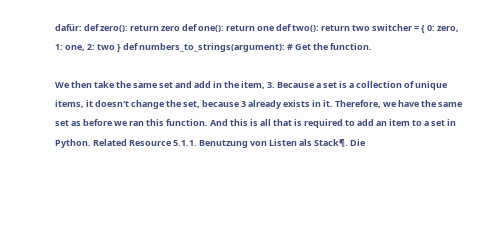dafür: def zero(): return zero def one(): return one def two(): return two switcher = { 0: zero, 1: one, 2: two } def numbers_to_strings(argument): # Get the function.

We then take the same set and add in the item, 3. Because a set is a collection of unique items, it doesn't change the set, because 3 already exists in it. Therefore, we have the same set as before we ran this function. And this is all that is required to add an item to a set in Python. Related Resource 5.1.1. Benutzung von Listen als Stack¶. Die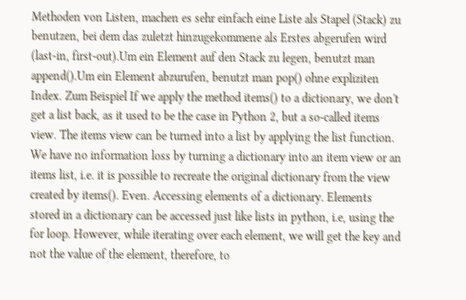Methoden von Listen, machen es sehr einfach eine Liste als Stapel (Stack) zu benutzen, bei dem das zuletzt hinzugekommene als Erstes abgerufen wird (last-in, first-out).Um ein Element auf den Stack zu legen, benutzt man append().Um ein Element abzurufen, benutzt man pop() ohne expliziten Index. Zum Beispiel If we apply the method items() to a dictionary, we don't get a list back, as it used to be the case in Python 2, but a so-called items view. The items view can be turned into a list by applying the list function. We have no information loss by turning a dictionary into an item view or an items list, i.e. it is possible to recreate the original dictionary from the view created by items(). Even. Accessing elements of a dictionary. Elements stored in a dictionary can be accessed just like lists in python, i.e, using the for loop. However, while iterating over each element, we will get the key and not the value of the element, therefore, to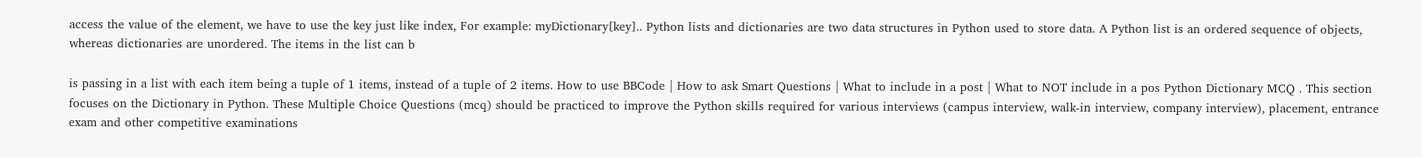access the value of the element, we have to use the key just like index, For example: myDictionary[key].. Python lists and dictionaries are two data structures in Python used to store data. A Python list is an ordered sequence of objects, whereas dictionaries are unordered. The items in the list can b

is passing in a list with each item being a tuple of 1 items, instead of a tuple of 2 items. How to use BBCode | How to ask Smart Questions | What to include in a post | What to NOT include in a pos Python Dictionary MCQ . This section focuses on the Dictionary in Python. These Multiple Choice Questions (mcq) should be practiced to improve the Python skills required for various interviews (campus interview, walk-in interview, company interview), placement, entrance exam and other competitive examinations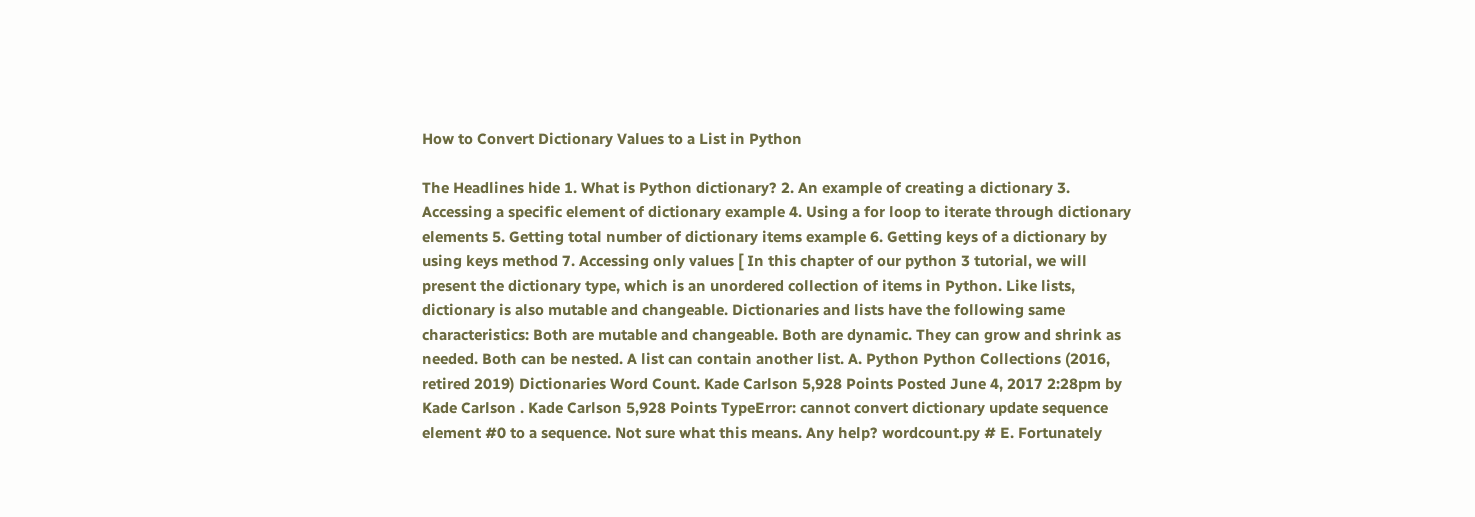How to Convert Dictionary Values to a List in Python

The Headlines hide 1. What is Python dictionary? 2. An example of creating a dictionary 3. Accessing a specific element of dictionary example 4. Using a for loop to iterate through dictionary elements 5. Getting total number of dictionary items example 6. Getting keys of a dictionary by using keys method 7. Accessing only values [ In this chapter of our python 3 tutorial, we will present the dictionary type, which is an unordered collection of items in Python. Like lists, dictionary is also mutable and changeable. Dictionaries and lists have the following same characteristics: Both are mutable and changeable. Both are dynamic. They can grow and shrink as needed. Both can be nested. A list can contain another list. A. Python Python Collections (2016, retired 2019) Dictionaries Word Count. Kade Carlson 5,928 Points Posted June 4, 2017 2:28pm by Kade Carlson . Kade Carlson 5,928 Points TypeError: cannot convert dictionary update sequence element #0 to a sequence. Not sure what this means. Any help? wordcount.py # E. Fortunately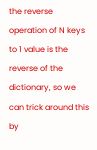the reverse operation of N keys to 1 value is the reverse of the dictionary, so we can trick around this by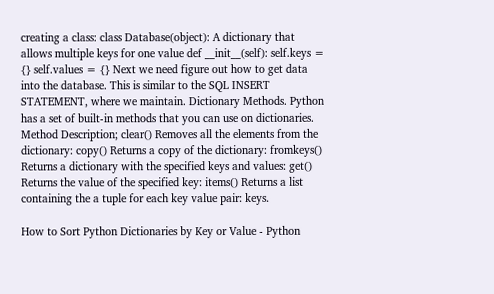creating a class: class Database(object): A dictionary that allows multiple keys for one value def __init__(self): self.keys = {} self.values = {} Next we need figure out how to get data into the database. This is similar to the SQL INSERT STATEMENT, where we maintain. Dictionary Methods. Python has a set of built-in methods that you can use on dictionaries. Method Description; clear() Removes all the elements from the dictionary: copy() Returns a copy of the dictionary: fromkeys() Returns a dictionary with the specified keys and values: get() Returns the value of the specified key: items() Returns a list containing the a tuple for each key value pair: keys.

How to Sort Python Dictionaries by Key or Value - Python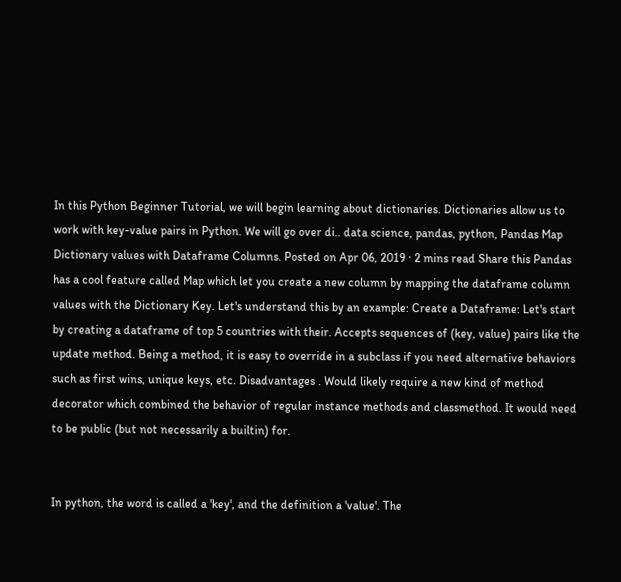In this Python Beginner Tutorial, we will begin learning about dictionaries. Dictionaries allow us to work with key-value pairs in Python. We will go over di.. data science, pandas, python, Pandas Map Dictionary values with Dataframe Columns. Posted on Apr 06, 2019 · 2 mins read Share this Pandas has a cool feature called Map which let you create a new column by mapping the dataframe column values with the Dictionary Key. Let's understand this by an example: Create a Dataframe: Let's start by creating a dataframe of top 5 countries with their. Accepts sequences of (key, value) pairs like the update method. Being a method, it is easy to override in a subclass if you need alternative behaviors such as first wins, unique keys, etc. Disadvantages . Would likely require a new kind of method decorator which combined the behavior of regular instance methods and classmethod. It would need to be public (but not necessarily a builtin) for.


In python, the word is called a 'key', and the definition a 'value'. The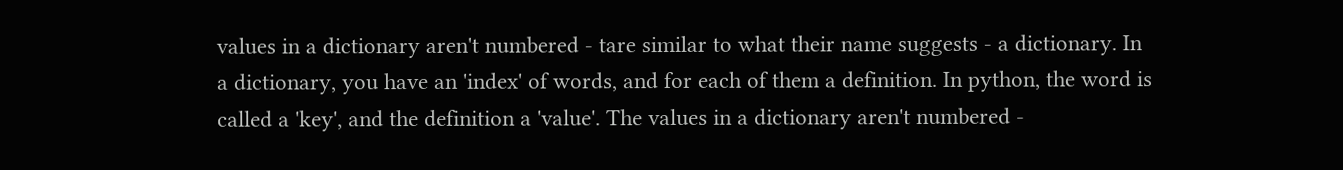values in a dictionary aren't numbered - tare similar to what their name suggests - a dictionary. In a dictionary, you have an 'index' of words, and for each of them a definition. In python, the word is called a 'key', and the definition a 'value'. The values in a dictionary aren't numbered -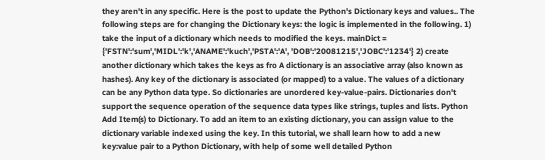they aren't in any specific. Here is the post to update the Python's Dictionary keys and values.. The following steps are for changing the Dictionary keys: the logic is implemented in the following. 1) take the input of a dictionary which needs to modified the keys. mainDict = {'FSTN':'sum','MIDL':'k','ANAME':'kuch','PSTA':'A', 'DOB':'20081215','JOBC':'1234'} 2) create another dictionary which takes the keys as fro A dictionary is an associative array (also known as hashes). Any key of the dictionary is associated (or mapped) to a value. The values of a dictionary can be any Python data type. So dictionaries are unordered key-value-pairs. Dictionaries don't support the sequence operation of the sequence data types like strings, tuples and lists. Python Add Item(s) to Dictionary. To add an item to an existing dictionary, you can assign value to the dictionary variable indexed using the key. In this tutorial, we shall learn how to add a new key:value pair to a Python Dictionary, with help of some well detailed Python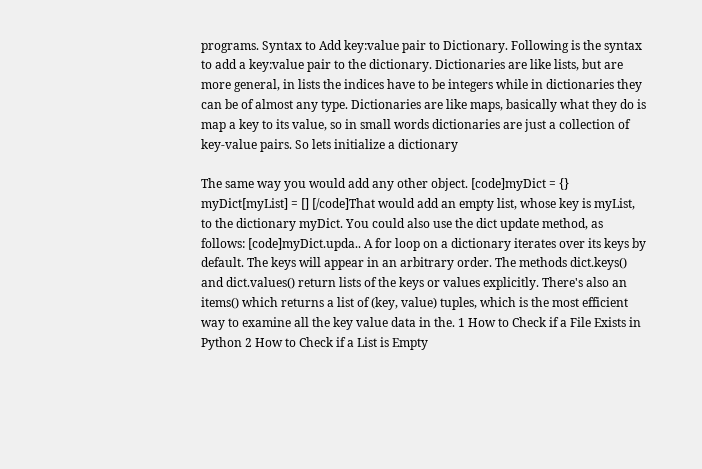programs. Syntax to Add key:value pair to Dictionary. Following is the syntax to add a key:value pair to the dictionary. Dictionaries are like lists, but are more general, in lists the indices have to be integers while in dictionaries they can be of almost any type. Dictionaries are like maps, basically what they do is map a key to its value, so in small words dictionaries are just a collection of key-value pairs. So lets initialize a dictionary

The same way you would add any other object. [code]myDict = {} myDict[myList] = [] [/code]That would add an empty list, whose key is myList, to the dictionary myDict. You could also use the dict update method, as follows: [code]myDict.upda.. A for loop on a dictionary iterates over its keys by default. The keys will appear in an arbitrary order. The methods dict.keys() and dict.values() return lists of the keys or values explicitly. There's also an items() which returns a list of (key, value) tuples, which is the most efficient way to examine all the key value data in the. 1 How to Check if a File Exists in Python 2 How to Check if a List is Empty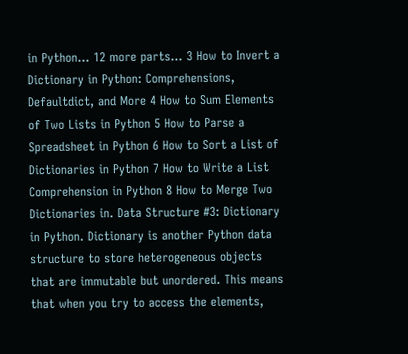in Python... 12 more parts... 3 How to Invert a Dictionary in Python: Comprehensions, Defaultdict, and More 4 How to Sum Elements of Two Lists in Python 5 How to Parse a Spreadsheet in Python 6 How to Sort a List of Dictionaries in Python 7 How to Write a List Comprehension in Python 8 How to Merge Two Dictionaries in. Data Structure #3: Dictionary in Python. Dictionary is another Python data structure to store heterogeneous objects that are immutable but unordered. This means that when you try to access the elements,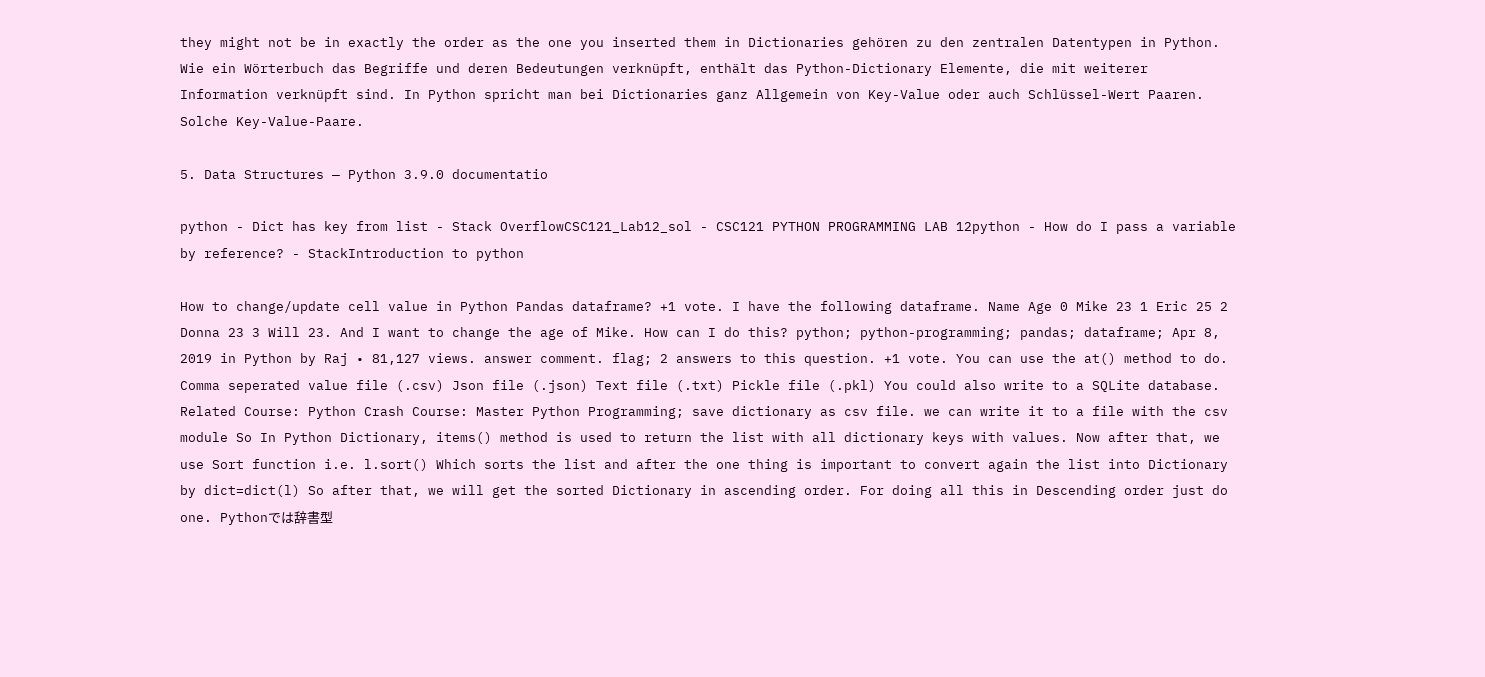they might not be in exactly the order as the one you inserted them in Dictionaries gehören zu den zentralen Datentypen in Python. Wie ein Wörterbuch das Begriffe und deren Bedeutungen verknüpft, enthält das Python-Dictionary Elemente, die mit weiterer Information verknüpft sind. In Python spricht man bei Dictionaries ganz Allgemein von Key-Value oder auch Schlüssel-Wert Paaren. Solche Key-Value-Paare.

5. Data Structures — Python 3.9.0 documentatio

python - Dict has key from list - Stack OverflowCSC121_Lab12_sol - CSC121 PYTHON PROGRAMMING LAB 12python - How do I pass a variable by reference? - StackIntroduction to python

How to change/update cell value in Python Pandas dataframe? +1 vote. I have the following dataframe. Name Age 0 Mike 23 1 Eric 25 2 Donna 23 3 Will 23. And I want to change the age of Mike. How can I do this? python; python-programming; pandas; dataframe; Apr 8, 2019 in Python by Raj • 81,127 views. answer comment. flag; 2 answers to this question. +1 vote. You can use the at() method to do. Comma seperated value file (.csv) Json file (.json) Text file (.txt) Pickle file (.pkl) You could also write to a SQLite database. Related Course: Python Crash Course: Master Python Programming; save dictionary as csv file. we can write it to a file with the csv module So In Python Dictionary, items() method is used to return the list with all dictionary keys with values. Now after that, we use Sort function i.e. l.sort() Which sorts the list and after the one thing is important to convert again the list into Dictionary by dict=dict(l) So after that, we will get the sorted Dictionary in ascending order. For doing all this in Descending order just do one. Pythonでは辞書型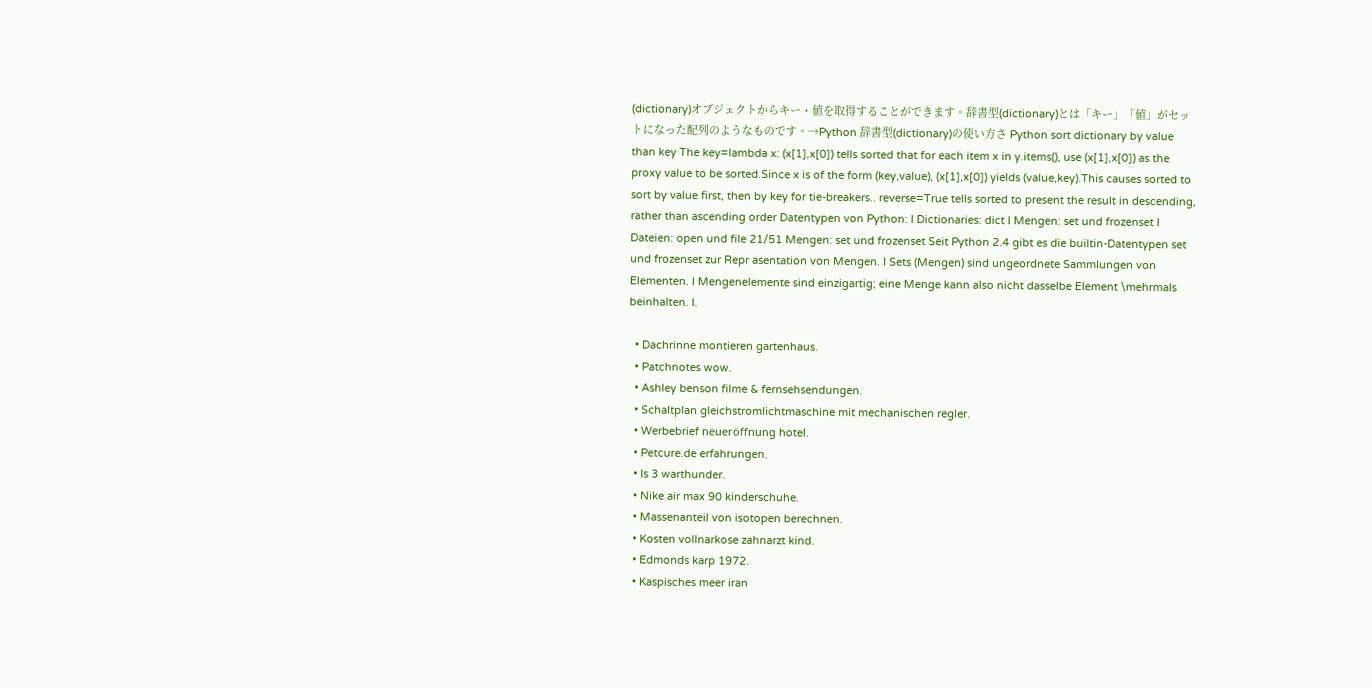(dictionary)オブジェクトからキー・値を取得することができます。辞書型(dictionary)とは「キー」「値」がセットになった配列のようなものです。→Python 辞書型(dictionary)の使い方さ Python sort dictionary by value than key The key=lambda x: (x[1],x[0]) tells sorted that for each item x in y.items(), use (x[1],x[0]) as the proxy value to be sorted.Since x is of the form (key,value), (x[1],x[0]) yields (value,key).This causes sorted to sort by value first, then by key for tie-breakers.. reverse=True tells sorted to present the result in descending, rather than ascending order Datentypen von Python: I Dictionaries: dict I Mengen: set und frozenset I Dateien: open und file 21/51 Mengen: set und frozenset Seit Python 2.4 gibt es die builtin-Datentypen set und frozenset zur Repr asentation von Mengen. I Sets (Mengen) sind ungeordnete Sammlungen von Elementen. I Mengenelemente sind einzigartig; eine Menge kann also nicht dasselbe Element \mehrmals beinhalten. I.

  • Dachrinne montieren gartenhaus.
  • Patchnotes wow.
  • Ashley benson filme & fernsehsendungen.
  • Schaltplan gleichstromlichtmaschine mit mechanischen regler.
  • Werbebrief neueröffnung hotel.
  • Petcure.de erfahrungen.
  • Is 3 warthunder.
  • Nike air max 90 kinderschuhe.
  • Massenanteil von isotopen berechnen.
  • Kosten vollnarkose zahnarzt kind.
  • Edmonds karp 1972.
  • Kaspisches meer iran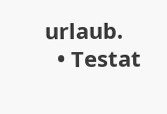urlaub.
  • Testat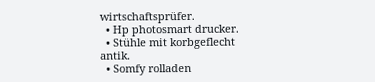wirtschaftsprüfer.
  • Hp photosmart drucker.
  • Stühle mit korbgeflecht antik.
  • Somfy rolladen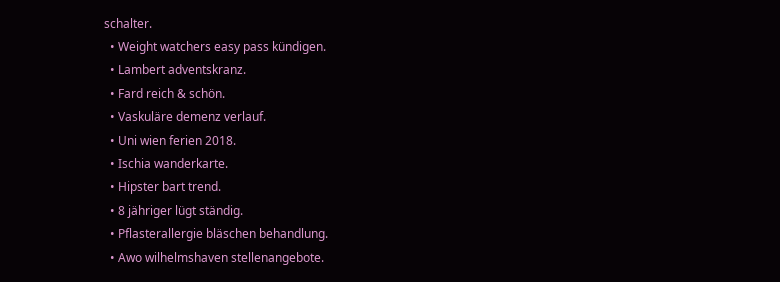schalter.
  • Weight watchers easy pass kündigen.
  • Lambert adventskranz.
  • Fard reich & schön.
  • Vaskuläre demenz verlauf.
  • Uni wien ferien 2018.
  • Ischia wanderkarte.
  • Hipster bart trend.
  • 8 jähriger lügt ständig.
  • Pflasterallergie bläschen behandlung.
  • Awo wilhelmshaven stellenangebote.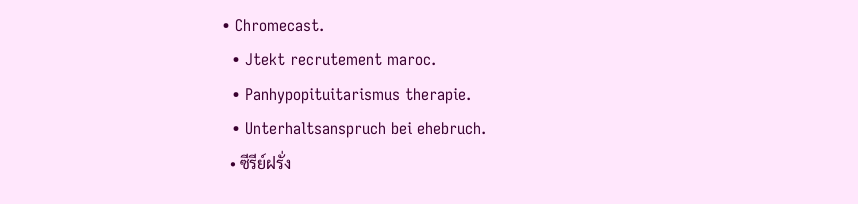• Chromecast.
  • Jtekt recrutement maroc.
  • Panhypopituitarismus therapie.
  • Unterhaltsanspruch bei ehebruch.
  • ซีรีย์ฝรั่ง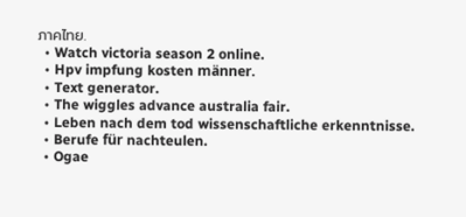ภาคไทย.
  • Watch victoria season 2 online.
  • Hpv impfung kosten männer.
  • Text generator.
  • The wiggles advance australia fair.
  • Leben nach dem tod wissenschaftliche erkenntnisse.
  • Berufe für nachteulen.
  • Ogae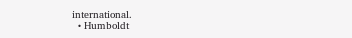international.
  • Humboldt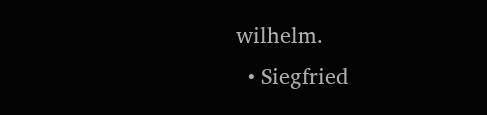wilhelm.
  • Siegfried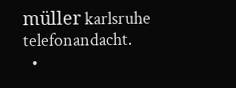müller karlsruhe telefonandacht.
  •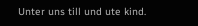Unter uns till und ute kind.